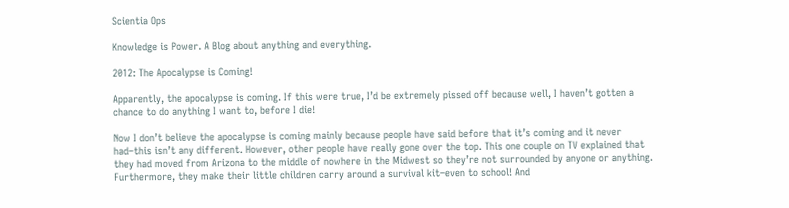Scientia Ops

Knowledge is Power. A Blog about anything and everything.

2012: The Apocalypse is Coming!

Apparently, the apocalypse is coming. If this were true, I’d be extremely pissed off because well, I haven’t gotten a chance to do anything I want to, before I die!

Now I don’t believe the apocalypse is coming mainly because people have said before that it’s coming and it never had–this isn’t any different. However, other people have really gone over the top. This one couple on TV explained that they had moved from Arizona to the middle of nowhere in the Midwest so they’re not surrounded by anyone or anything. Furthermore, they make their little children carry around a survival kit–even to school! And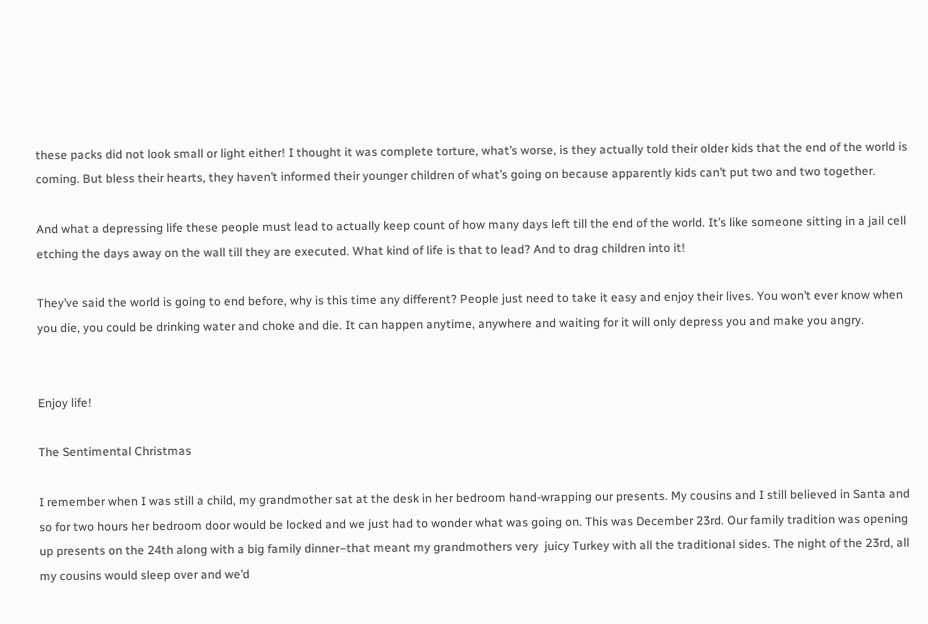these packs did not look small or light either! I thought it was complete torture, what’s worse, is they actually told their older kids that the end of the world is coming. But bless their hearts, they haven’t informed their younger children of what’s going on because apparently kids can’t put two and two together.

And what a depressing life these people must lead to actually keep count of how many days left till the end of the world. It’s like someone sitting in a jail cell etching the days away on the wall till they are executed. What kind of life is that to lead? And to drag children into it!

They’ve said the world is going to end before, why is this time any different? People just need to take it easy and enjoy their lives. You won’t ever know when you die, you could be drinking water and choke and die. It can happen anytime, anywhere and waiting for it will only depress you and make you angry.


Enjoy life!

The Sentimental Christmas

I remember when I was still a child, my grandmother sat at the desk in her bedroom hand-wrapping our presents. My cousins and I still believed in Santa and so for two hours her bedroom door would be locked and we just had to wonder what was going on. This was December 23rd. Our family tradition was opening up presents on the 24th along with a big family dinner–that meant my grandmothers very  juicy Turkey with all the traditional sides. The night of the 23rd, all my cousins would sleep over and we’d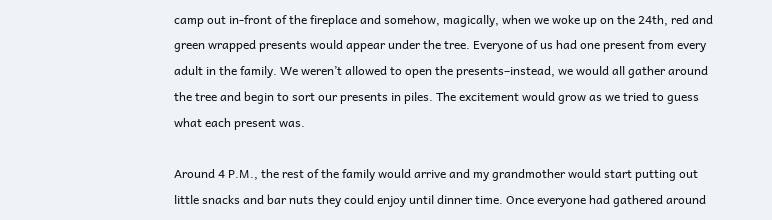camp out in-front of the fireplace and somehow, magically, when we woke up on the 24th, red and green wrapped presents would appear under the tree. Everyone of us had one present from every adult in the family. We weren’t allowed to open the presents–instead, we would all gather around the tree and begin to sort our presents in piles. The excitement would grow as we tried to guess what each present was.

Around 4 P.M., the rest of the family would arrive and my grandmother would start putting out little snacks and bar nuts they could enjoy until dinner time. Once everyone had gathered around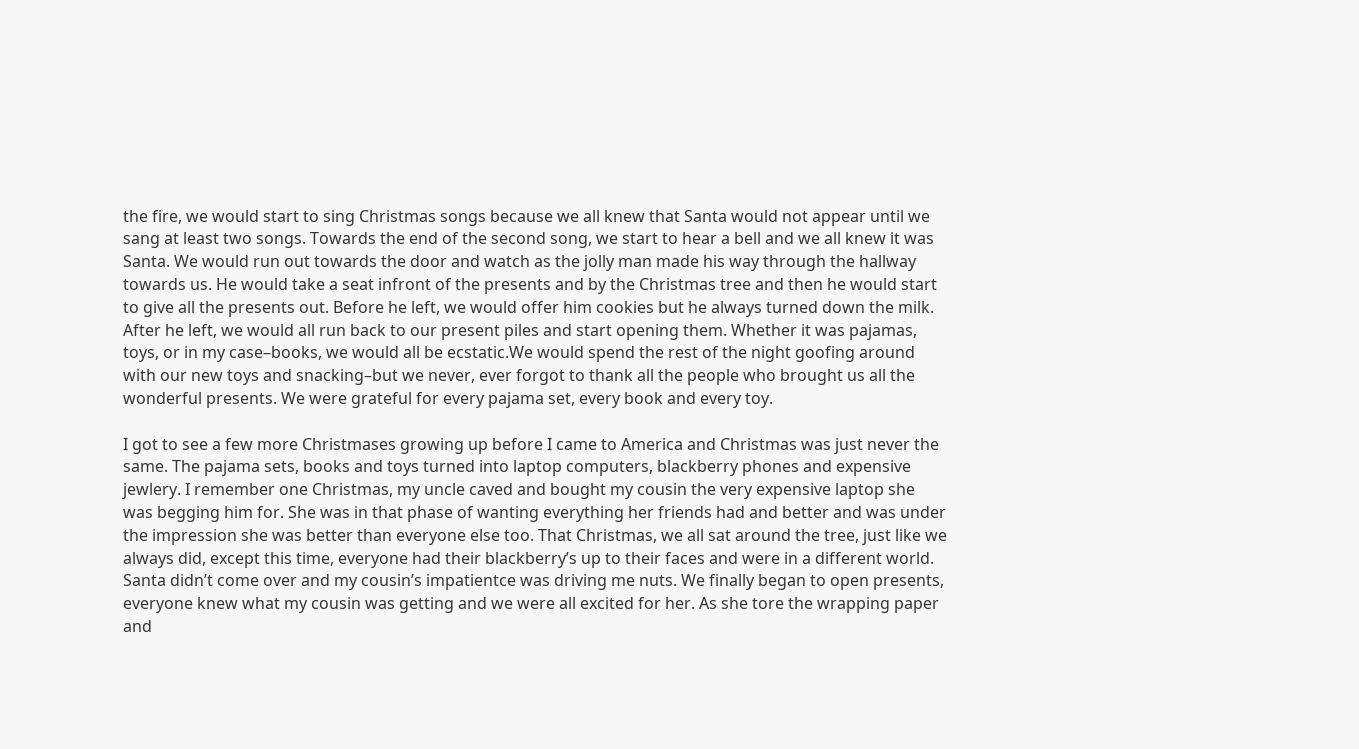the fire, we would start to sing Christmas songs because we all knew that Santa would not appear until we sang at least two songs. Towards the end of the second song, we start to hear a bell and we all knew it was Santa. We would run out towards the door and watch as the jolly man made his way through the hallway towards us. He would take a seat infront of the presents and by the Christmas tree and then he would start to give all the presents out. Before he left, we would offer him cookies but he always turned down the milk. After he left, we would all run back to our present piles and start opening them. Whether it was pajamas, toys, or in my case–books, we would all be ecstatic.We would spend the rest of the night goofing around with our new toys and snacking–but we never, ever forgot to thank all the people who brought us all the wonderful presents. We were grateful for every pajama set, every book and every toy.

I got to see a few more Christmases growing up before I came to America and Christmas was just never the same. The pajama sets, books and toys turned into laptop computers, blackberry phones and expensive jewlery. I remember one Christmas, my uncle caved and bought my cousin the very expensive laptop she was begging him for. She was in that phase of wanting everything her friends had and better and was under the impression she was better than everyone else too. That Christmas, we all sat around the tree, just like we always did, except this time, everyone had their blackberry’s up to their faces and were in a different world. Santa didn’t come over and my cousin’s impatientce was driving me nuts. We finally began to open presents, everyone knew what my cousin was getting and we were all excited for her. As she tore the wrapping paper and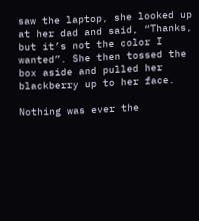saw the laptop, she looked up at her dad and said, “Thanks, but it’s not the color I wanted”. She then tossed the box aside and pulled her blackberry up to her face.

Nothing was ever the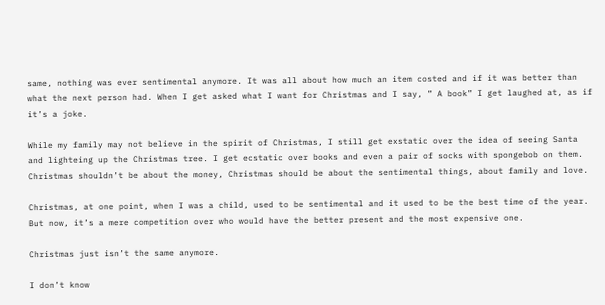same, nothing was ever sentimental anymore. It was all about how much an item costed and if it was better than what the next person had. When I get asked what I want for Christmas and I say, ” A book” I get laughed at, as if it’s a joke.

While my family may not believe in the spirit of Christmas, I still get exstatic over the idea of seeing Santa and lighteing up the Christmas tree. I get ecstatic over books and even a pair of socks with spongebob on them. Christmas shouldn’t be about the money, Christmas should be about the sentimental things, about family and love.

Christmas, at one point, when I was a child, used to be sentimental and it used to be the best time of the year. But now, it’s a mere competition over who would have the better present and the most expensive one.

Christmas just isn’t the same anymore.

I don’t know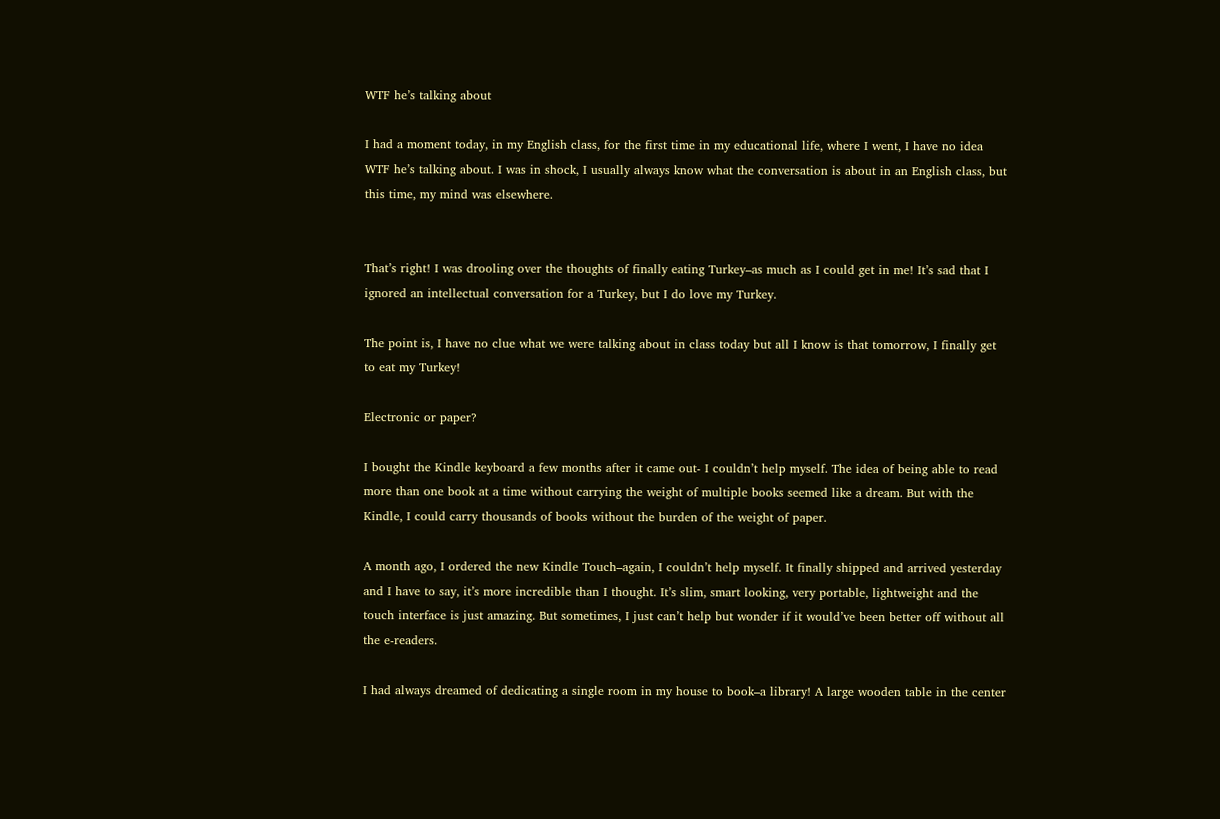WTF he’s talking about

I had a moment today, in my English class, for the first time in my educational life, where I went, I have no idea WTF he’s talking about. I was in shock, I usually always know what the conversation is about in an English class, but this time, my mind was elsewhere.


That’s right! I was drooling over the thoughts of finally eating Turkey–as much as I could get in me! It’s sad that I ignored an intellectual conversation for a Turkey, but I do love my Turkey.

The point is, I have no clue what we were talking about in class today but all I know is that tomorrow, I finally get to eat my Turkey!

Electronic or paper?

I bought the Kindle keyboard a few months after it came out- I couldn’t help myself. The idea of being able to read more than one book at a time without carrying the weight of multiple books seemed like a dream. But with the Kindle, I could carry thousands of books without the burden of the weight of paper.

A month ago, I ordered the new Kindle Touch–again, I couldn’t help myself. It finally shipped and arrived yesterday and I have to say, it’s more incredible than I thought. It’s slim, smart looking, very portable, lightweight and the touch interface is just amazing. But sometimes, I just can’t help but wonder if it would’ve been better off without all the e-readers.

I had always dreamed of dedicating a single room in my house to book–a library! A large wooden table in the center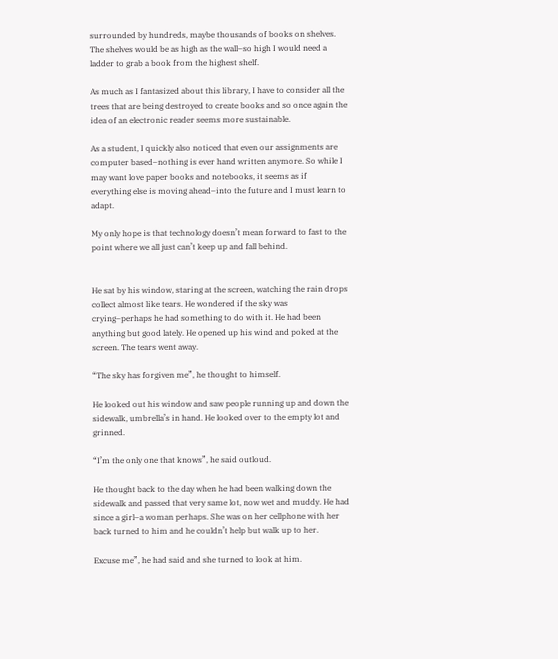surrounded by hundreds, maybe thousands of books on shelves. The shelves would be as high as the wall–so high I would need a ladder to grab a book from the highest shelf.

As much as I fantasized about this library, I have to consider all the trees that are being destroyed to create books and so once again the idea of an electronic reader seems more sustainable.

As a student, I quickly also noticed that even our assignments are computer based–nothing is ever hand written anymore. So while I may want love paper books and notebooks, it seems as if everything else is moving ahead–into the future and I must learn to adapt.

My only hope is that technology doesn’t mean forward to fast to the point where we all just can’t keep up and fall behind.


He sat by his window, staring at the screen, watching the rain drops collect almost like tears. He wondered if the sky was crying–perhaps he had something to do with it. He had been anything but good lately. He opened up his wind and poked at the screen. The tears went away.

“The sky has forgiven me”, he thought to himself.

He looked out his window and saw people running up and down the sidewalk, umbrella’s in hand. He looked over to the empty lot and grinned.

“I’m the only one that knows”, he said outloud.

He thought back to the day when he had been walking down the sidewalk and passed that very same lot, now wet and muddy. He had since a girl–a woman perhaps. She was on her cellphone with her back turned to him and he couldn’t help but walk up to her.

Excuse me”, he had said and she turned to look at him.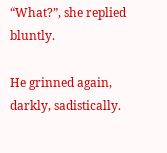“What?”, she replied bluntly.

He grinned again, darkly, sadistically.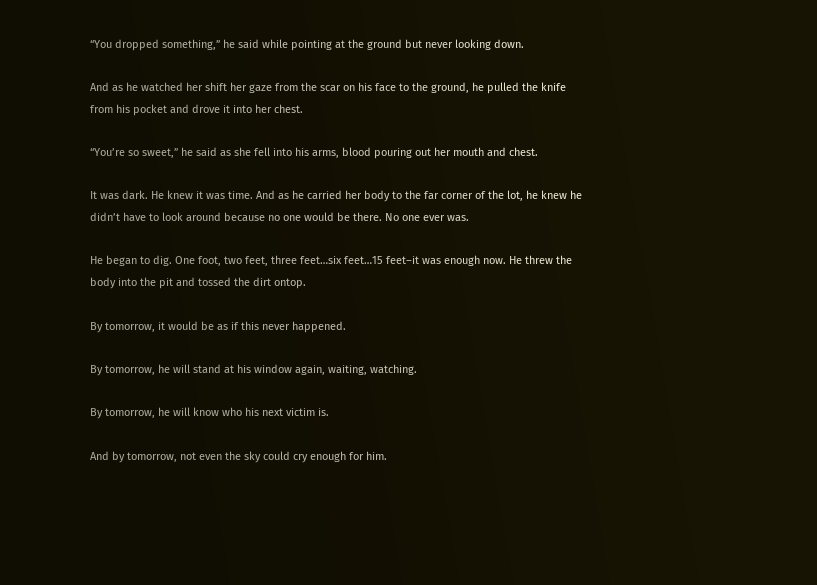“You dropped something,” he said while pointing at the ground but never looking down.

And as he watched her shift her gaze from the scar on his face to the ground, he pulled the knife from his pocket and drove it into her chest.

“You’re so sweet,” he said as she fell into his arms, blood pouring out her mouth and chest.

It was dark. He knew it was time. And as he carried her body to the far corner of the lot, he knew he didn’t have to look around because no one would be there. No one ever was.

He began to dig. One foot, two feet, three feet…six feet…15 feet–it was enough now. He threw the body into the pit and tossed the dirt ontop.

By tomorrow, it would be as if this never happened.

By tomorrow, he will stand at his window again, waiting, watching.

By tomorrow, he will know who his next victim is.

And by tomorrow, not even the sky could cry enough for him.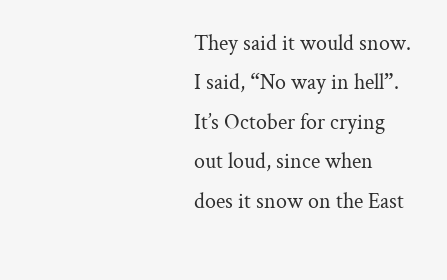They said it would snow. I said, “No way in hell”. It’s October for crying out loud, since when does it snow on the East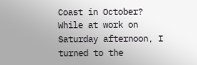Coast in October?
While at work on Saturday afternoon, I turned to the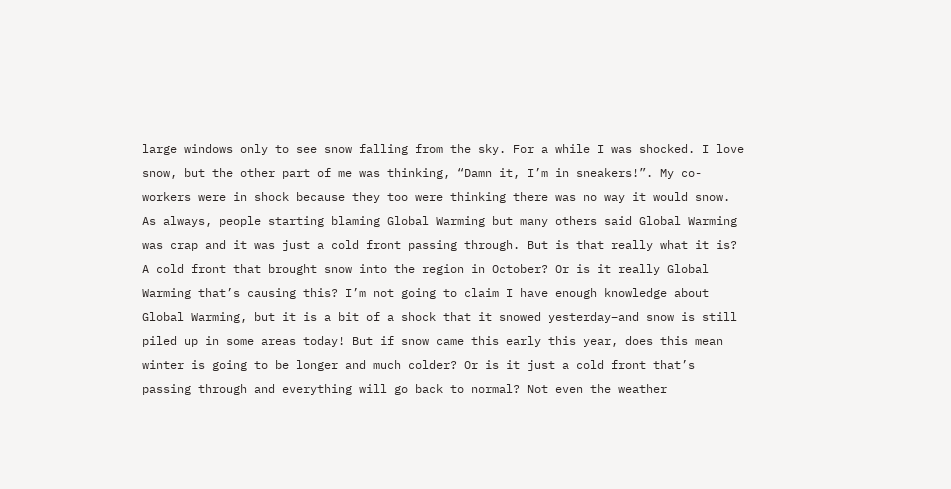large windows only to see snow falling from the sky. For a while I was shocked. I love snow, but the other part of me was thinking, “Damn it, I’m in sneakers!”. My co-workers were in shock because they too were thinking there was no way it would snow. As always, people starting blaming Global Warming but many others said Global Warming was crap and it was just a cold front passing through. But is that really what it is? A cold front that brought snow into the region in October? Or is it really Global Warming that’s causing this? I’m not going to claim I have enough knowledge about Global Warming, but it is a bit of a shock that it snowed yesterday–and snow is still piled up in some areas today! But if snow came this early this year, does this mean winter is going to be longer and much colder? Or is it just a cold front that’s passing through and everything will go back to normal? Not even the weather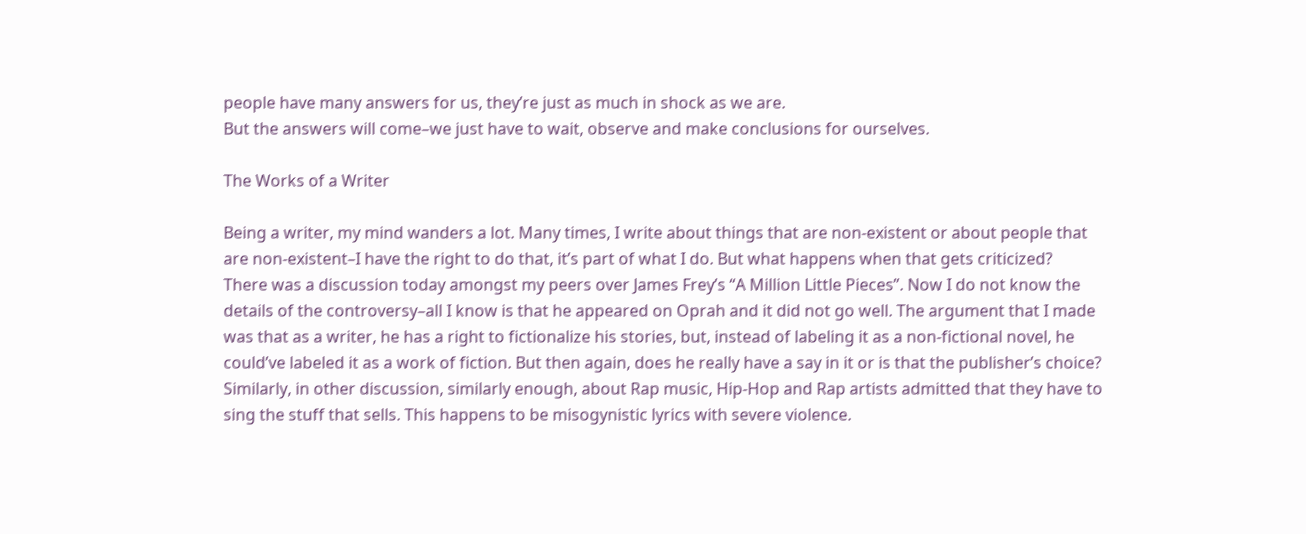people have many answers for us, they’re just as much in shock as we are.
But the answers will come–we just have to wait, observe and make conclusions for ourselves.

The Works of a Writer

Being a writer, my mind wanders a lot. Many times, I write about things that are non-existent or about people that are non-existent–I have the right to do that, it’s part of what I do. But what happens when that gets criticized?
There was a discussion today amongst my peers over James Frey’s “A Million Little Pieces”. Now I do not know the details of the controversy–all I know is that he appeared on Oprah and it did not go well. The argument that I made was that as a writer, he has a right to fictionalize his stories, but, instead of labeling it as a non-fictional novel, he could’ve labeled it as a work of fiction. But then again, does he really have a say in it or is that the publisher’s choice?
Similarly, in other discussion, similarly enough, about Rap music, Hip-Hop and Rap artists admitted that they have to sing the stuff that sells. This happens to be misogynistic lyrics with severe violence.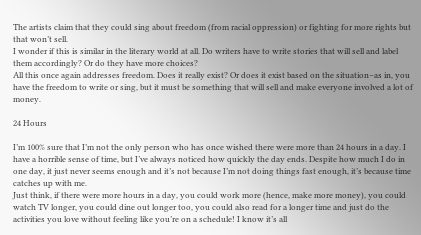The artists claim that they could sing about freedom (from racial oppression) or fighting for more rights but that won’t sell.
I wonder if this is similar in the literary world at all. Do writers have to write stories that will sell and label them accordingly? Or do they have more choices?
All this once again addresses freedom. Does it really exist? Or does it exist based on the situation–as in, you have the freedom to write or sing, but it must be something that will sell and make everyone involved a lot of money.

24 Hours

I’m 100% sure that I’m not the only person who has once wished there were more than 24 hours in a day. I have a horrible sense of time, but I’ve always noticed how quickly the day ends. Despite how much I do in one day, it just never seems enough and it’s not because I’m not doing things fast enough, it’s because time catches up with me.
Just think, if there were more hours in a day, you could work more (hence, make more money), you could watch TV longer, you could dine out longer too, you could also read for a longer time and just do the activities you love without feeling like you’re on a schedule! I know it’s all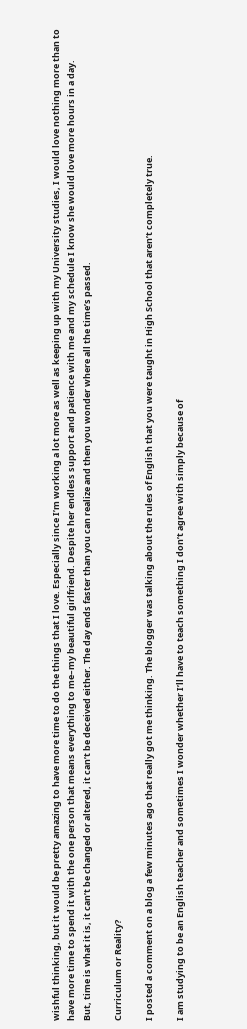wishful thinking, but it would be pretty amazing to have more time to do the things that I love. Especially since I’m working a lot more as well as keeping up with my University studies, I would love nothing more than to have more time to spend it with the one person that means everything to me–my beautiful girlfriend. Despite her endless support and patience with me and my schedule I know she would love more hours in a day.
But, time is what it is, it can’t be changed or altered, it can’t be deceived either. The day ends faster than you can realize and then you wonder where all the time’s passed.

Curriculum or Reality?

I posted a comment on a blog a few minutes ago that really got me thinking. The blogger was talking about the rules of English that you were taught in High School that aren’t completely true.

I am studying to be an English teacher and sometimes I wonder whether I’ll have to teach something I don’t agree with simply because of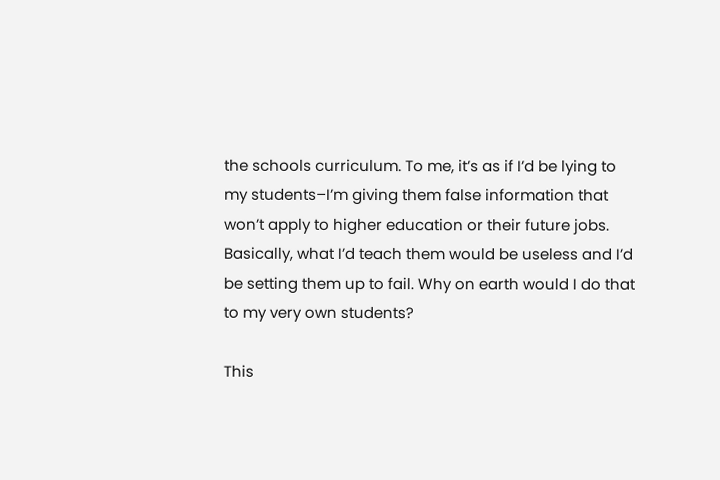the schools curriculum. To me, it’s as if I’d be lying to my students–I’m giving them false information that won’t apply to higher education or their future jobs. Basically, what I’d teach them would be useless and I’d be setting them up to fail. Why on earth would I do that to my very own students?

This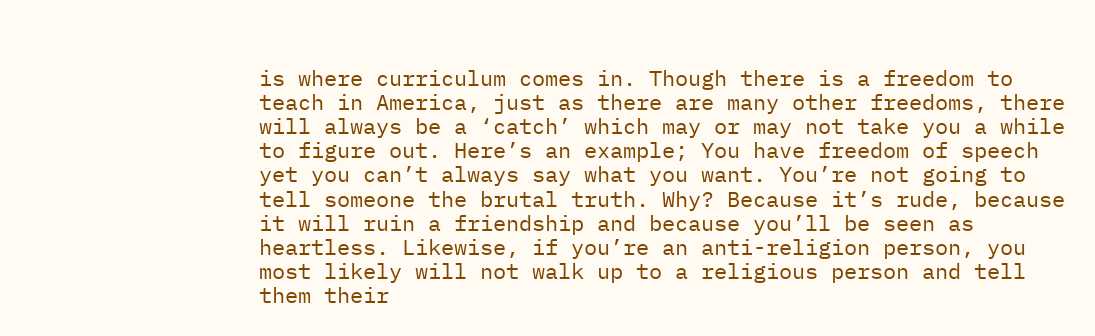is where curriculum comes in. Though there is a freedom to teach in America, just as there are many other freedoms, there will always be a ‘catch’ which may or may not take you a while to figure out. Here’s an example; You have freedom of speech yet you can’t always say what you want. You’re not going to tell someone the brutal truth. Why? Because it’s rude, because it will ruin a friendship and because you’ll be seen as heartless. Likewise, if you’re an anti-religion person, you most likely will not walk up to a religious person and tell them their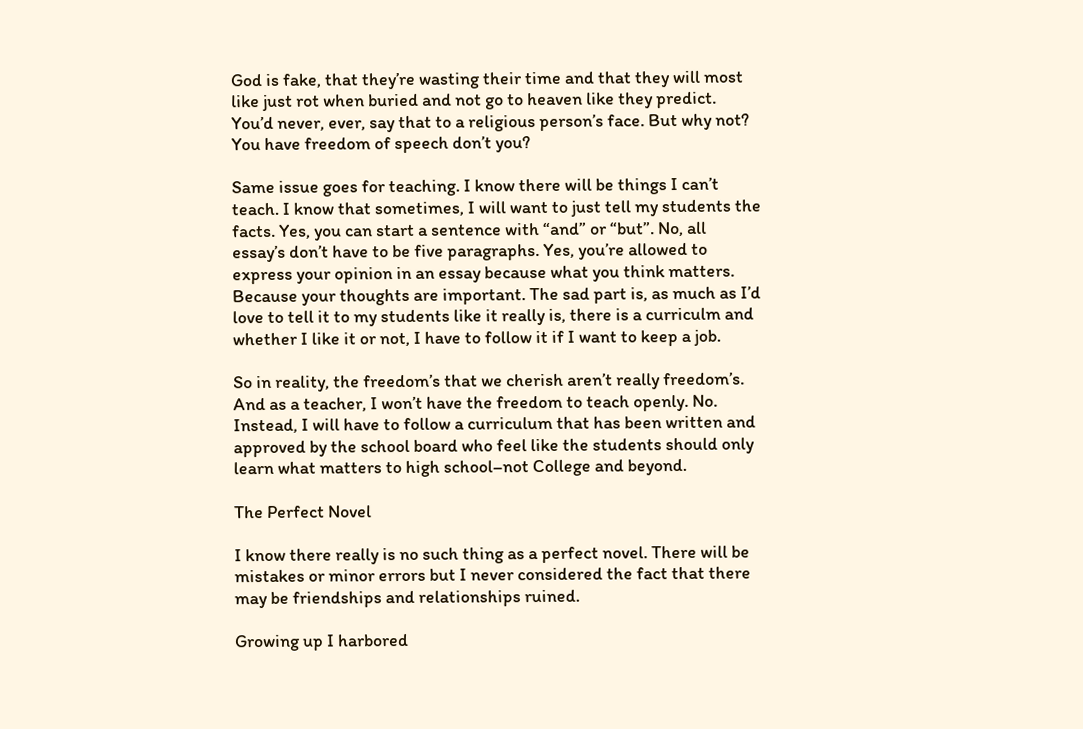God is fake, that they’re wasting their time and that they will most like just rot when buried and not go to heaven like they predict. You’d never, ever, say that to a religious person’s face. But why not? You have freedom of speech don’t you?

Same issue goes for teaching. I know there will be things I can’t teach. I know that sometimes, I will want to just tell my students the facts. Yes, you can start a sentence with “and” or “but”. No, all essay’s don’t have to be five paragraphs. Yes, you’re allowed to express your opinion in an essay because what you think matters. Because your thoughts are important. The sad part is, as much as I’d love to tell it to my students like it really is, there is a curriculm and whether I like it or not, I have to follow it if I want to keep a job.

So in reality, the freedom’s that we cherish aren’t really freedom’s. And as a teacher, I won’t have the freedom to teach openly. No. Instead, I will have to follow a curriculum that has been written and approved by the school board who feel like the students should only learn what matters to high school–not College and beyond.

The Perfect Novel

I know there really is no such thing as a perfect novel. There will be mistakes or minor errors but I never considered the fact that there may be friendships and relationships ruined.

Growing up I harbored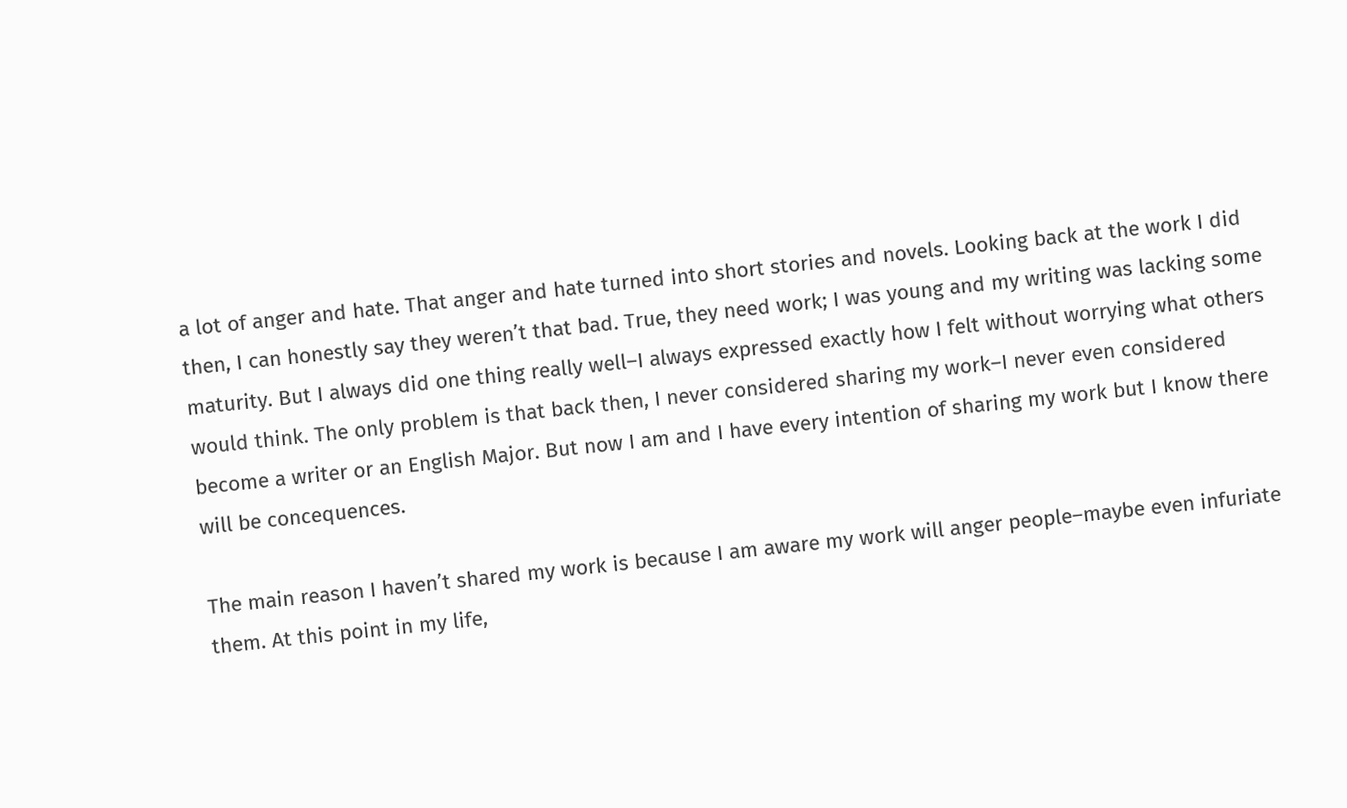a lot of anger and hate. That anger and hate turned into short stories and novels. Looking back at the work I did then, I can honestly say they weren’t that bad. True, they need work; I was young and my writing was lacking some maturity. But I always did one thing really well–I always expressed exactly how I felt without worrying what others would think. The only problem is that back then, I never considered sharing my work–I never even considered become a writer or an English Major. But now I am and I have every intention of sharing my work but I know there will be concequences.

The main reason I haven’t shared my work is because I am aware my work will anger people–maybe even infuriate them. At this point in my life,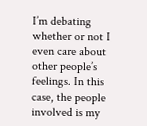I’m debating whether or not I even care about other people’s feelings. In this case, the people involved is my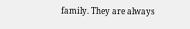family. They are always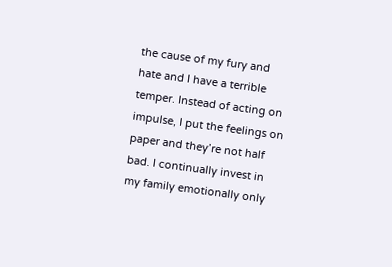the cause of my fury and hate and I have a terrible temper. Instead of acting on impulse, I put the feelings on paper and they’re not half bad. I continually invest in my family emotionally only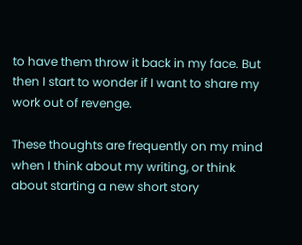to have them throw it back in my face. But then I start to wonder if I want to share my work out of revenge.

These thoughts are frequently on my mind when I think about my writing, or think about starting a new short story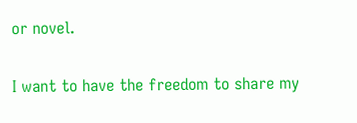or novel.

I want to have the freedom to share my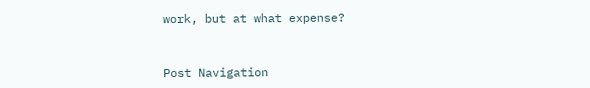work, but at what expense?


Post Navigation